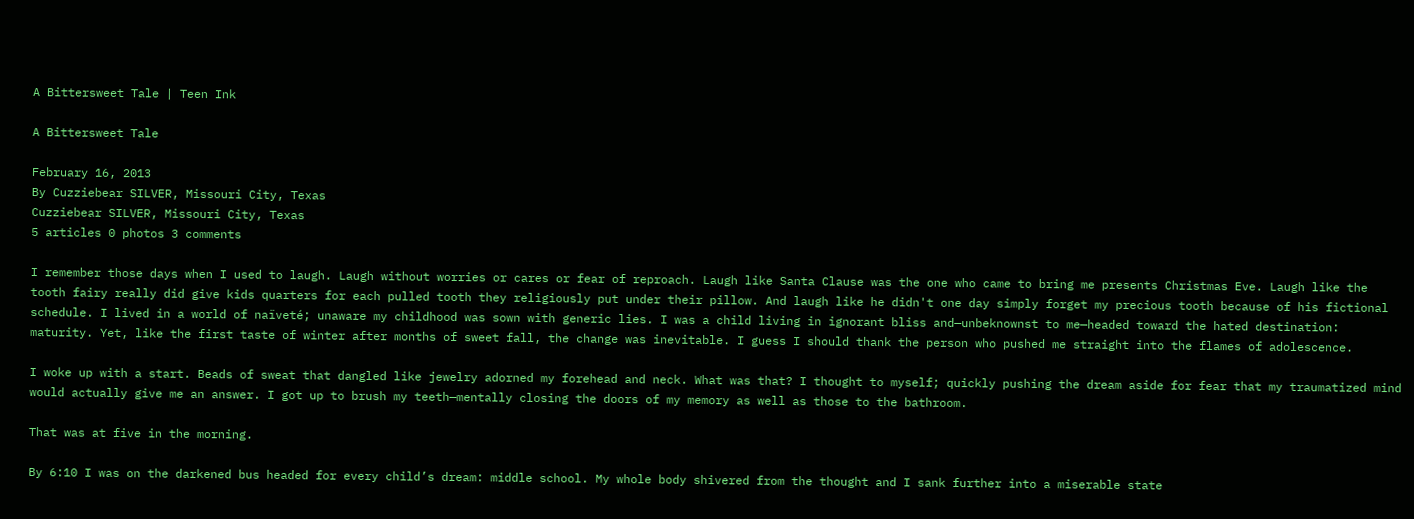A Bittersweet Tale | Teen Ink

A Bittersweet Tale

February 16, 2013
By Cuzziebear SILVER, Missouri City, Texas
Cuzziebear SILVER, Missouri City, Texas
5 articles 0 photos 3 comments

I remember those days when I used to laugh. Laugh without worries or cares or fear of reproach. Laugh like Santa Clause was the one who came to bring me presents Christmas Eve. Laugh like the tooth fairy really did give kids quarters for each pulled tooth they religiously put under their pillow. And laugh like he didn't one day simply forget my precious tooth because of his fictional schedule. I lived in a world of naïveté; unaware my childhood was sown with generic lies. I was a child living in ignorant bliss and—unbeknownst to me—headed toward the hated destination: maturity. Yet, like the first taste of winter after months of sweet fall, the change was inevitable. I guess I should thank the person who pushed me straight into the flames of adolescence.

I woke up with a start. Beads of sweat that dangled like jewelry adorned my forehead and neck. What was that? I thought to myself; quickly pushing the dream aside for fear that my traumatized mind would actually give me an answer. I got up to brush my teeth—mentally closing the doors of my memory as well as those to the bathroom.

That was at five in the morning.

By 6:10 I was on the darkened bus headed for every child’s dream: middle school. My whole body shivered from the thought and I sank further into a miserable state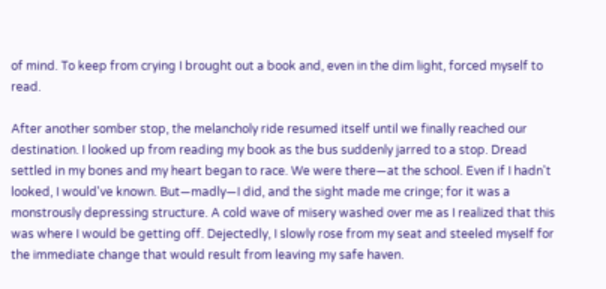of mind. To keep from crying I brought out a book and, even in the dim light, forced myself to read.

After another somber stop, the melancholy ride resumed itself until we finally reached our destination. I looked up from reading my book as the bus suddenly jarred to a stop. Dread settled in my bones and my heart began to race. We were there—at the school. Even if I hadn't looked, I would've known. But—madly—I did, and the sight made me cringe; for it was a monstrously depressing structure. A cold wave of misery washed over me as I realized that this was where I would be getting off. Dejectedly, I slowly rose from my seat and steeled myself for the immediate change that would result from leaving my safe haven.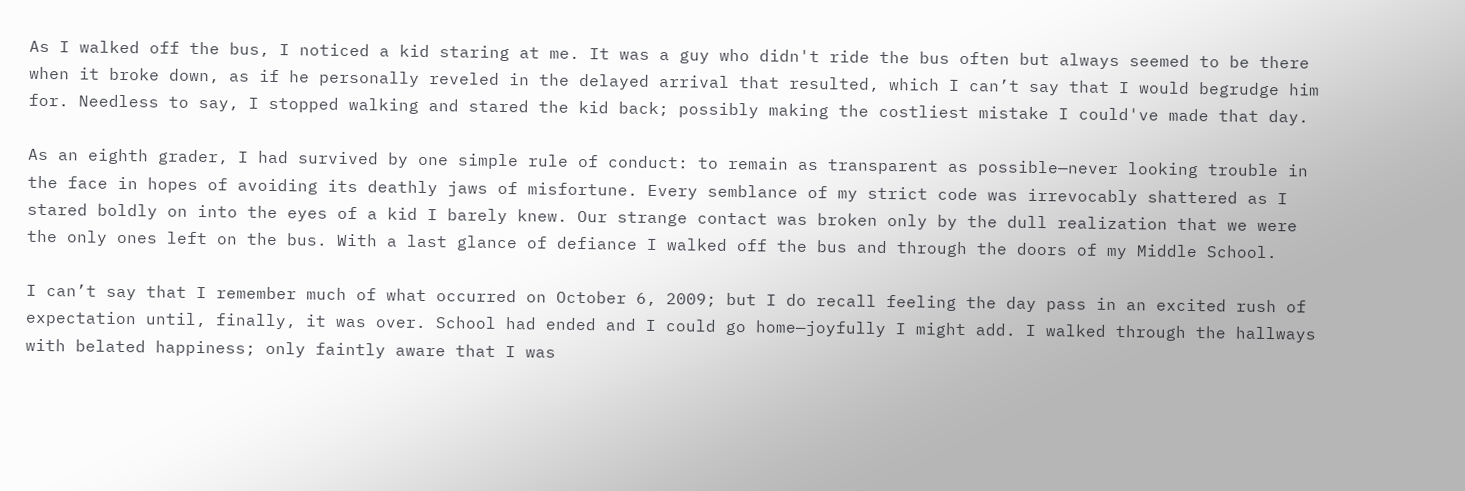As I walked off the bus, I noticed a kid staring at me. It was a guy who didn't ride the bus often but always seemed to be there when it broke down, as if he personally reveled in the delayed arrival that resulted, which I can’t say that I would begrudge him for. Needless to say, I stopped walking and stared the kid back; possibly making the costliest mistake I could've made that day.

As an eighth grader, I had survived by one simple rule of conduct: to remain as transparent as possible—never looking trouble in the face in hopes of avoiding its deathly jaws of misfortune. Every semblance of my strict code was irrevocably shattered as I stared boldly on into the eyes of a kid I barely knew. Our strange contact was broken only by the dull realization that we were the only ones left on the bus. With a last glance of defiance I walked off the bus and through the doors of my Middle School.

I can’t say that I remember much of what occurred on October 6, 2009; but I do recall feeling the day pass in an excited rush of expectation until, finally, it was over. School had ended and I could go home—joyfully I might add. I walked through the hallways with belated happiness; only faintly aware that I was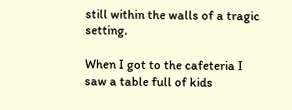still within the walls of a tragic setting.

When I got to the cafeteria I saw a table full of kids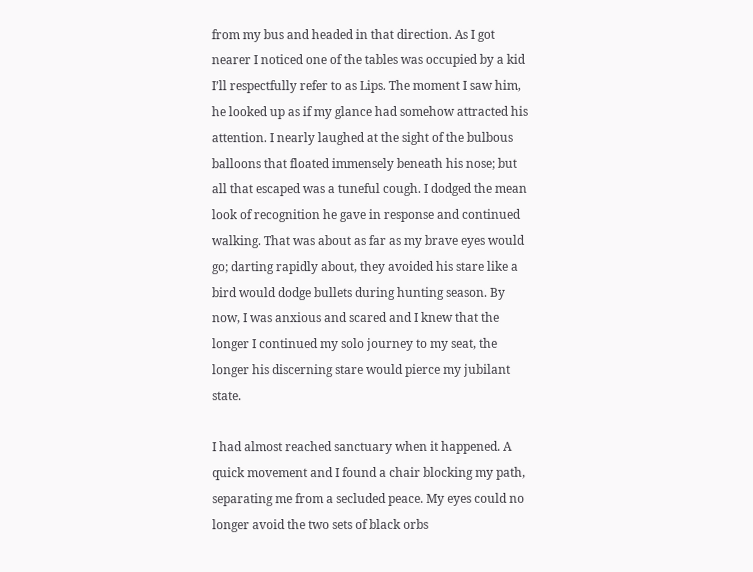from my bus and headed in that direction. As I got nearer I noticed one of the tables was occupied by a kid I’ll respectfully refer to as Lips. The moment I saw him, he looked up as if my glance had somehow attracted his attention. I nearly laughed at the sight of the bulbous balloons that floated immensely beneath his nose; but all that escaped was a tuneful cough. I dodged the mean look of recognition he gave in response and continued walking. That was about as far as my brave eyes would go; darting rapidly about, they avoided his stare like a bird would dodge bullets during hunting season. By now, I was anxious and scared and I knew that the longer I continued my solo journey to my seat, the longer his discerning stare would pierce my jubilant state.

I had almost reached sanctuary when it happened. A quick movement and I found a chair blocking my path, separating me from a secluded peace. My eyes could no longer avoid the two sets of black orbs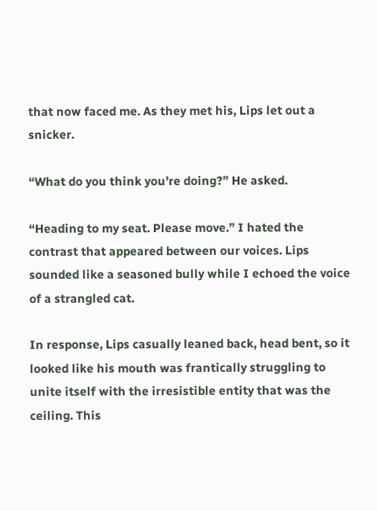that now faced me. As they met his, Lips let out a snicker.

“What do you think you’re doing?” He asked.

“Heading to my seat. Please move.” I hated the contrast that appeared between our voices. Lips sounded like a seasoned bully while I echoed the voice of a strangled cat.

In response, Lips casually leaned back, head bent, so it looked like his mouth was frantically struggling to unite itself with the irresistible entity that was the ceiling. This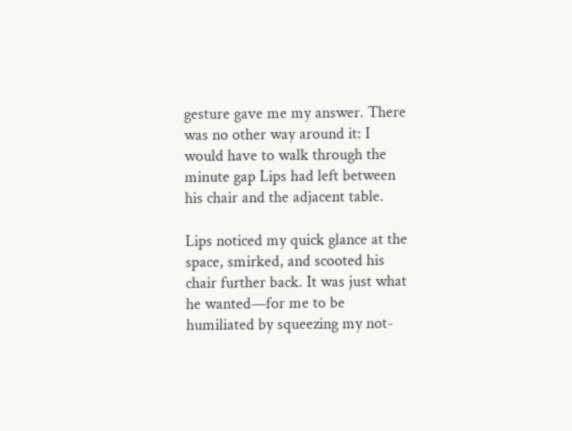gesture gave me my answer. There was no other way around it: I would have to walk through the minute gap Lips had left between his chair and the adjacent table.

Lips noticed my quick glance at the space, smirked, and scooted his chair further back. It was just what he wanted—for me to be humiliated by squeezing my not-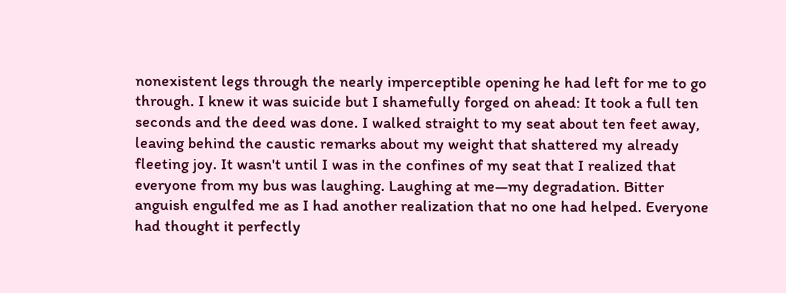nonexistent legs through the nearly imperceptible opening he had left for me to go through. I knew it was suicide but I shamefully forged on ahead: It took a full ten seconds and the deed was done. I walked straight to my seat about ten feet away, leaving behind the caustic remarks about my weight that shattered my already fleeting joy. It wasn't until I was in the confines of my seat that I realized that everyone from my bus was laughing. Laughing at me—my degradation. Bitter anguish engulfed me as I had another realization that no one had helped. Everyone had thought it perfectly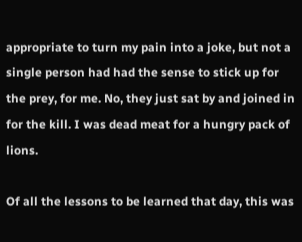appropriate to turn my pain into a joke, but not a single person had had the sense to stick up for the prey, for me. No, they just sat by and joined in for the kill. I was dead meat for a hungry pack of lions.

Of all the lessons to be learned that day, this was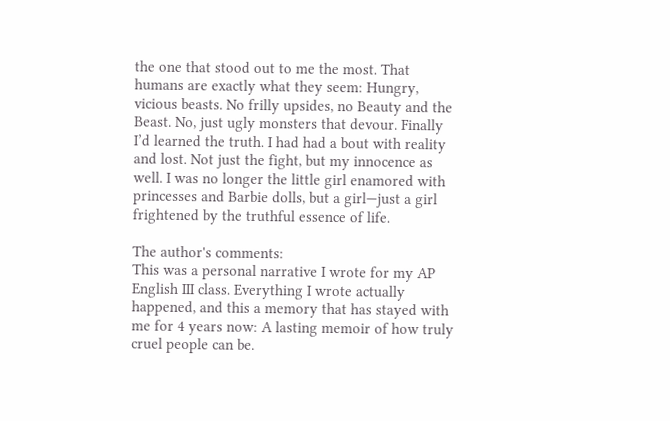the one that stood out to me the most. That humans are exactly what they seem: Hungry, vicious beasts. No frilly upsides, no Beauty and the Beast. No, just ugly monsters that devour. Finally I’d learned the truth. I had had a bout with reality and lost. Not just the fight, but my innocence as well. I was no longer the little girl enamored with princesses and Barbie dolls, but a girl—just a girl frightened by the truthful essence of life.

The author's comments:
This was a personal narrative I wrote for my AP English III class. Everything I wrote actually happened, and this a memory that has stayed with me for 4 years now: A lasting memoir of how truly cruel people can be.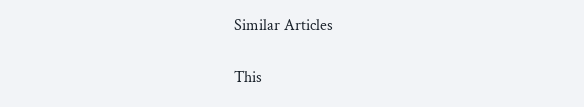Similar Articles


This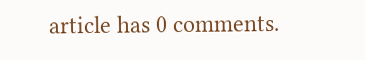article has 0 comments.